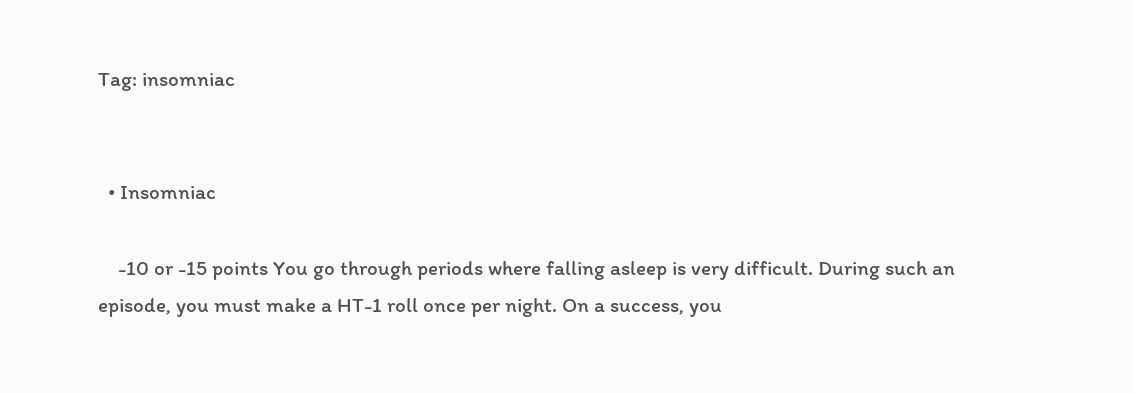Tag: insomniac


  • Insomniac

    -10 or -15 points You go through periods where falling asleep is very difficult. During such an episode, you must make a HT-1 roll once per night. On a success, you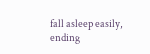fall asleep easily, ending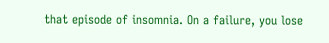that episode of insomnia. On a failure, you lose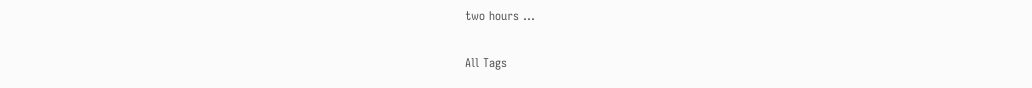two hours …

All Tags